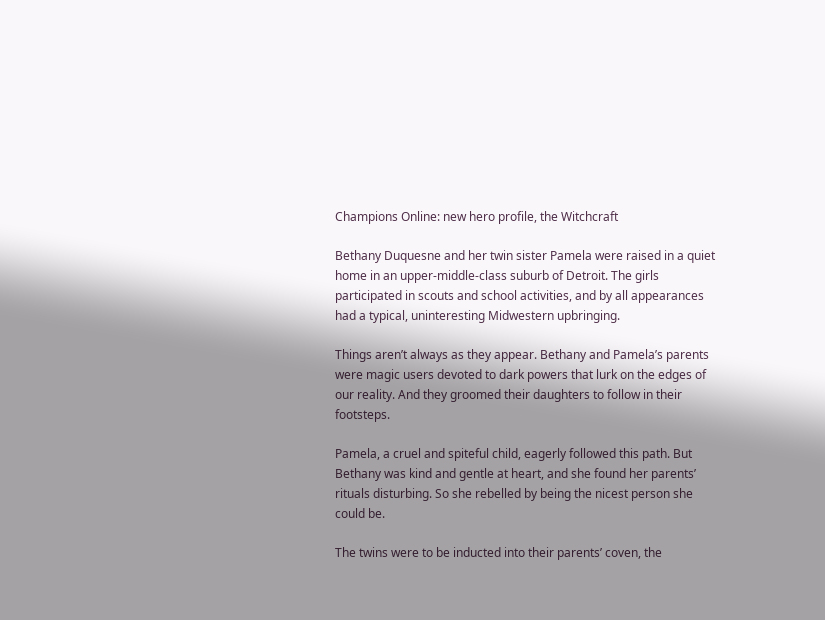Champions Online: new hero profile, the Witchcraft

Bethany Duquesne and her twin sister Pamela were raised in a quiet home in an upper-middle-class suburb of Detroit. The girls participated in scouts and school activities, and by all appearances had a typical, uninteresting Midwestern upbringing.

Things aren’t always as they appear. Bethany and Pamela’s parents were magic users devoted to dark powers that lurk on the edges of our reality. And they groomed their daughters to follow in their footsteps.

Pamela, a cruel and spiteful child, eagerly followed this path. But Bethany was kind and gentle at heart, and she found her parents’ rituals disturbing. So she rebelled by being the nicest person she could be.

The twins were to be inducted into their parents’ coven, the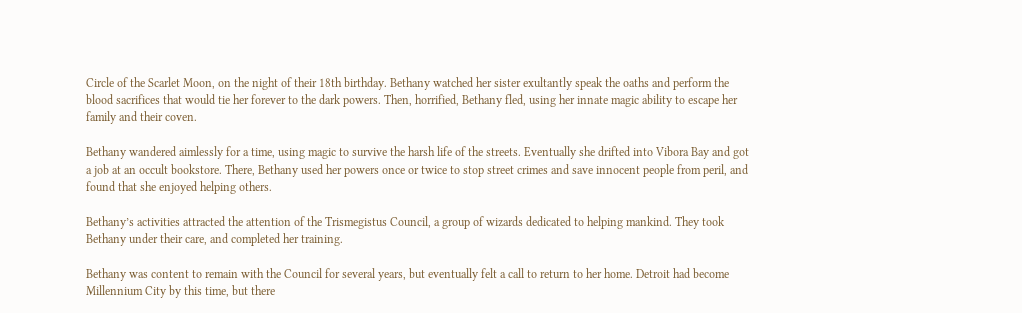Circle of the Scarlet Moon, on the night of their 18th birthday. Bethany watched her sister exultantly speak the oaths and perform the blood sacrifices that would tie her forever to the dark powers. Then, horrified, Bethany fled, using her innate magic ability to escape her family and their coven.

Bethany wandered aimlessly for a time, using magic to survive the harsh life of the streets. Eventually she drifted into Vibora Bay and got a job at an occult bookstore. There, Bethany used her powers once or twice to stop street crimes and save innocent people from peril, and found that she enjoyed helping others.

Bethany’s activities attracted the attention of the Trismegistus Council, a group of wizards dedicated to helping mankind. They took Bethany under their care, and completed her training.

Bethany was content to remain with the Council for several years, but eventually felt a call to return to her home. Detroit had become Millennium City by this time, but there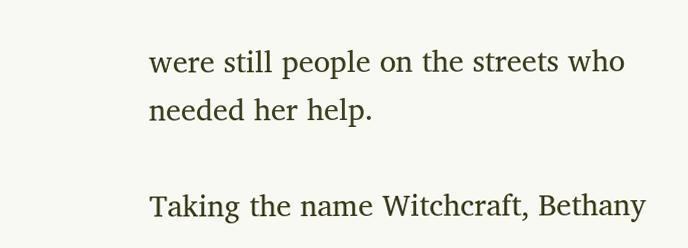were still people on the streets who needed her help.

Taking the name Witchcraft, Bethany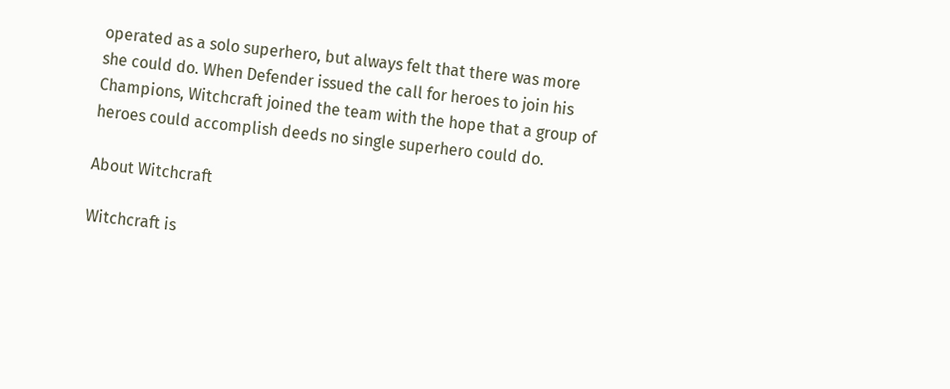operated as a solo superhero, but always felt that there was more she could do. When Defender issued the call for heroes to join his Champions, Witchcraft joined the team with the hope that a group of heroes could accomplish deeds no single superhero could do.

About Witchcraft

Witchcraft is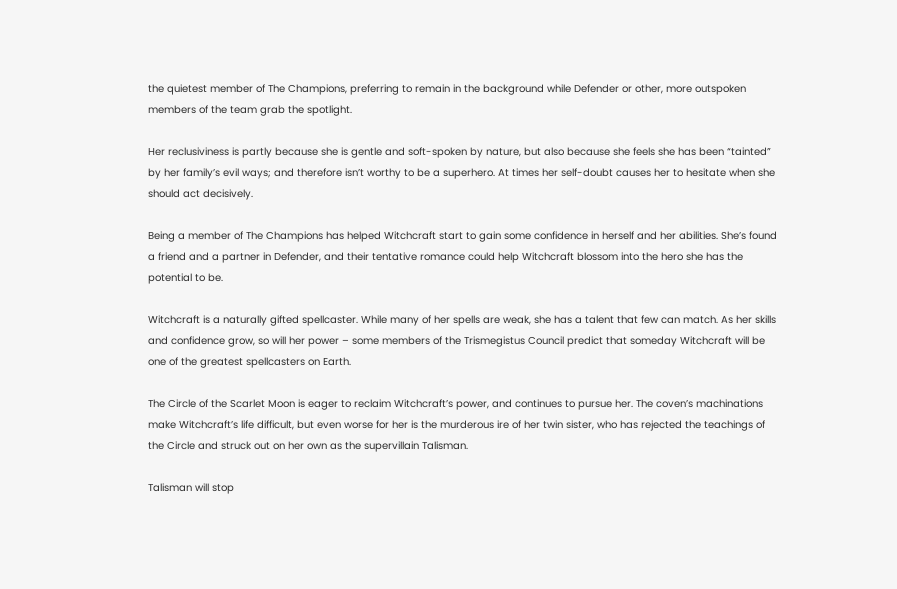the quietest member of The Champions, preferring to remain in the background while Defender or other, more outspoken members of the team grab the spotlight.

Her reclusiviness is partly because she is gentle and soft-spoken by nature, but also because she feels she has been “tainted” by her family’s evil ways; and therefore isn’t worthy to be a superhero. At times her self-doubt causes her to hesitate when she should act decisively.

Being a member of The Champions has helped Witchcraft start to gain some confidence in herself and her abilities. She’s found a friend and a partner in Defender, and their tentative romance could help Witchcraft blossom into the hero she has the potential to be.

Witchcraft is a naturally gifted spellcaster. While many of her spells are weak, she has a talent that few can match. As her skills and confidence grow, so will her power – some members of the Trismegistus Council predict that someday Witchcraft will be one of the greatest spellcasters on Earth.

The Circle of the Scarlet Moon is eager to reclaim Witchcraft’s power, and continues to pursue her. The coven’s machinations make Witchcraft’s life difficult, but even worse for her is the murderous ire of her twin sister, who has rejected the teachings of the Circle and struck out on her own as the supervillain Talisman.

Talisman will stop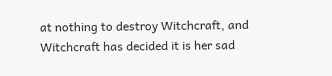at nothing to destroy Witchcraft, and Witchcraft has decided it is her sad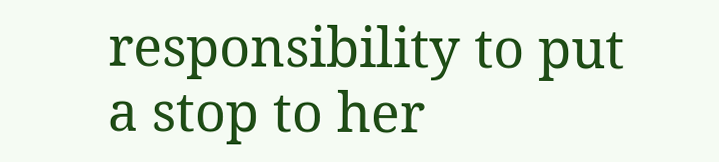responsibility to put a stop to her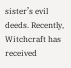sister’s evil deeds. Recently, Witchcraft has received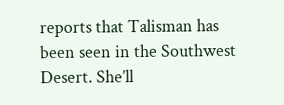reports that Talisman has been seen in the Southwest Desert. She’ll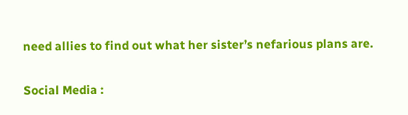need allies to find out what her sister’s nefarious plans are.

Social Media :